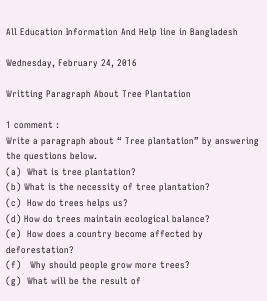All Education Information And Help line in Bangladesh

Wednesday, February 24, 2016

Writting Paragraph About Tree Plantation

1 comment :
Write a paragraph about “ Tree plantation” by answering the questions below.
(a)  What is tree plantation?
(b) What is the necessity of tree plantation?
(c)  How do trees helps us?
(d) How do trees maintain ecological balance?
(e)  How does a country become affected by deforestation?
(f)   Why should people grow more trees?
(g)  What will be the result of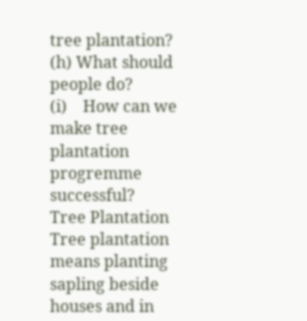tree plantation?
(h) What should people do?
(i)    How can we make tree plantation progremme successful?
Tree Plantation
Tree plantation means planting sapling beside houses and in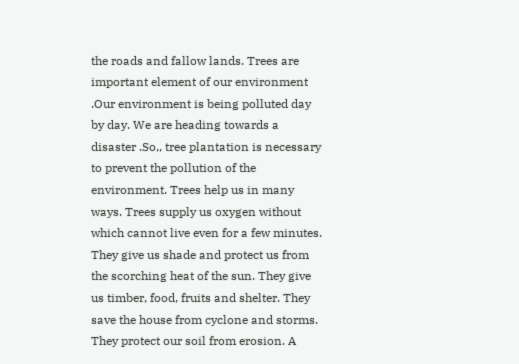the roads and fallow lands. Trees are important element of our environment .Our environment is being polluted day by day. We are heading towards a disaster .So,, tree plantation is necessary to prevent the pollution of the environment. Trees help us in many ways. Trees supply us oxygen without which cannot live even for a few minutes. They give us shade and protect us from the scorching heat of the sun. They give us timber, food, fruits and shelter. They save the house from cyclone and storms. They protect our soil from erosion. A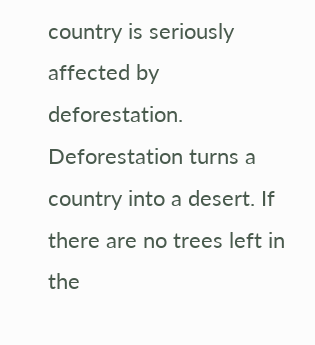country is seriously affected by deforestation. Deforestation turns a country into a desert. If there are no trees left in the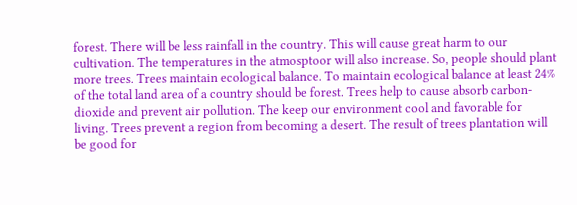forest. There will be less rainfall in the country. This will cause great harm to our cultivation. The temperatures in the atmosptoor will also increase. So, people should plant more trees. Trees maintain ecological balance. To maintain ecological balance at least 24% of the total land area of a country should be forest. Trees help to cause absorb carbon-dioxide and prevent air pollution. The keep our environment cool and favorable for living. Trees prevent a region from becoming a desert. The result of trees plantation will be good for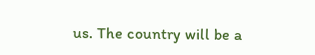us. The country will be a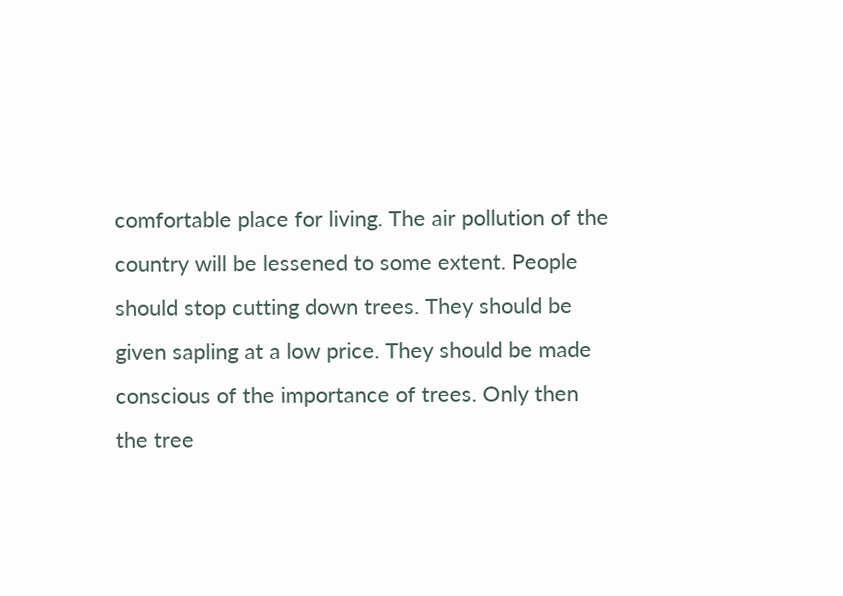comfortable place for living. The air pollution of the country will be lessened to some extent. People should stop cutting down trees. They should be given sapling at a low price. They should be made conscious of the importance of trees. Only then the tree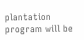plantation program will be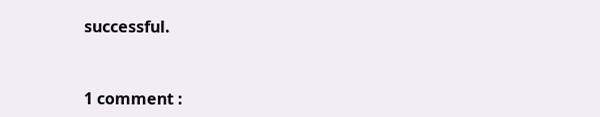successful.


1 comment :